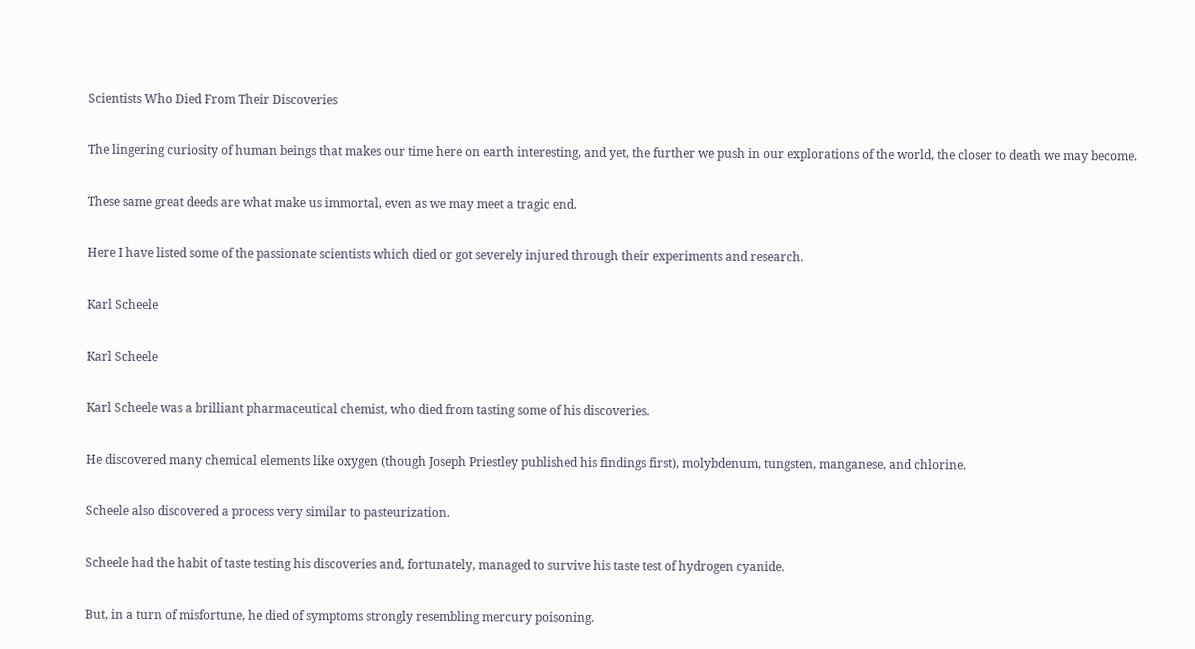Scientists Who Died From Their Discoveries

The lingering curiosity of human beings that makes our time here on earth interesting, and yet, the further we push in our explorations of the world, the closer to death we may become.

These same great deeds are what make us immortal, even as we may meet a tragic end.

Here I have listed some of the passionate scientists which died or got severely injured through their experiments and research.

Karl Scheele

Karl Scheele

Karl Scheele was a brilliant pharmaceutical chemist, who died from tasting some of his discoveries.

He discovered many chemical elements like oxygen (though Joseph Priestley published his findings first), molybdenum, tungsten, manganese, and chlorine.

Scheele also discovered a process very similar to pasteurization.

Scheele had the habit of taste testing his discoveries and, fortunately, managed to survive his taste test of hydrogen cyanide.

But, in a turn of misfortune, he died of symptoms strongly resembling mercury poisoning.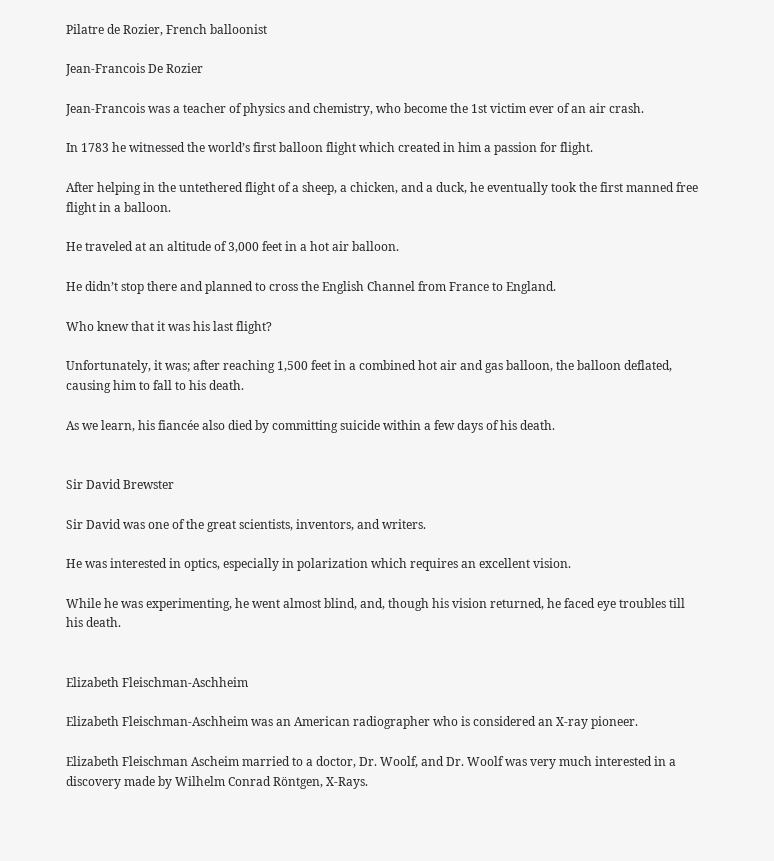Pilatre de Rozier, French balloonist

Jean-Francois De Rozier

Jean-Francois was a teacher of physics and chemistry, who become the 1st victim ever of an air crash.

In 1783 he witnessed the world’s first balloon flight which created in him a passion for flight.

After helping in the untethered flight of a sheep, a chicken, and a duck, he eventually took the first manned free flight in a balloon.

He traveled at an altitude of 3,000 feet in a hot air balloon.

He didn’t stop there and planned to cross the English Channel from France to England.

Who knew that it was his last flight?

Unfortunately, it was; after reaching 1,500 feet in a combined hot air and gas balloon, the balloon deflated, causing him to fall to his death.

As we learn, his fiancée also died by committing suicide within a few days of his death.


Sir David Brewster

Sir David was one of the great scientists, inventors, and writers.

He was interested in optics, especially in polarization which requires an excellent vision.

While he was experimenting, he went almost blind, and, though his vision returned, he faced eye troubles till his death.


Elizabeth Fleischman-Aschheim

Elizabeth Fleischman-Aschheim was an American radiographer who is considered an X-ray pioneer.

Elizabeth Fleischman Ascheim married to a doctor, Dr. Woolf, and Dr. Woolf was very much interested in a discovery made by Wilhelm Conrad Röntgen, X-Rays.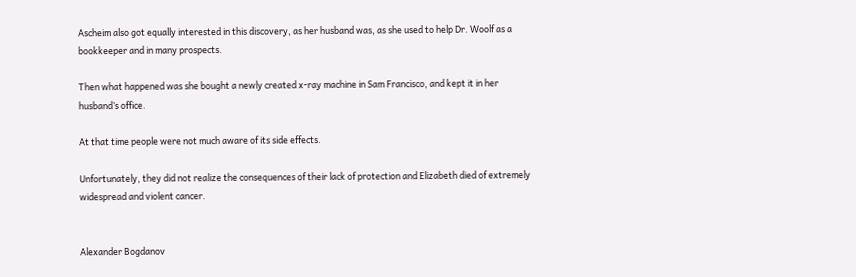Ascheim also got equally interested in this discovery, as her husband was, as she used to help Dr. Woolf as a bookkeeper and in many prospects.

Then what happened was she bought a newly created x-ray machine in Sam Francisco, and kept it in her husband’s office.

At that time people were not much aware of its side effects.

Unfortunately, they did not realize the consequences of their lack of protection and Elizabeth died of extremely widespread and violent cancer.


Alexander Bogdanov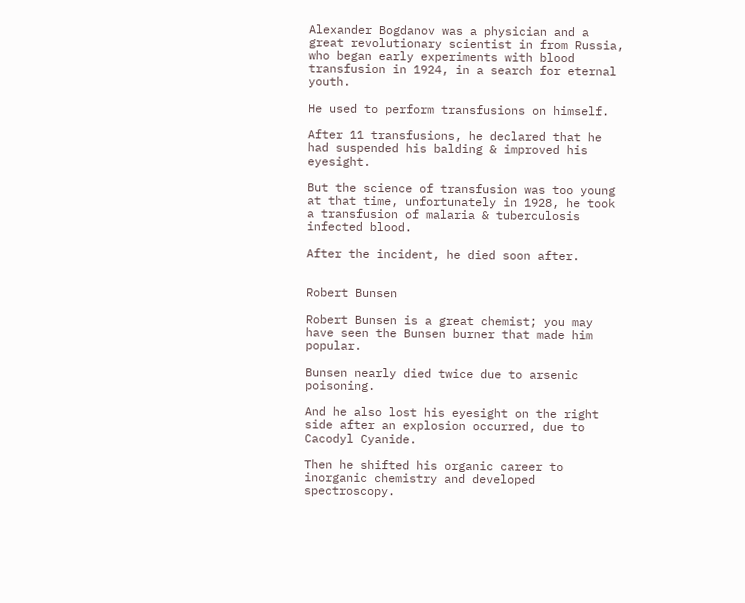Alexander Bogdanov was a physician and a great revolutionary scientist in from Russia, who began early experiments with blood transfusion in 1924, in a search for eternal youth.

He used to perform transfusions on himself.

After 11 transfusions, he declared that he had suspended his balding & improved his eyesight.

But the science of transfusion was too young at that time, unfortunately in 1928, he took a transfusion of malaria & tuberculosis infected blood.

After the incident, he died soon after.


Robert Bunsen

Robert Bunsen is a great chemist; you may have seen the Bunsen burner that made him popular.

Bunsen nearly died twice due to arsenic poisoning.

And he also lost his eyesight on the right side after an explosion occurred, due to Cacodyl Cyanide.

Then he shifted his organic career to inorganic chemistry and developed spectroscopy.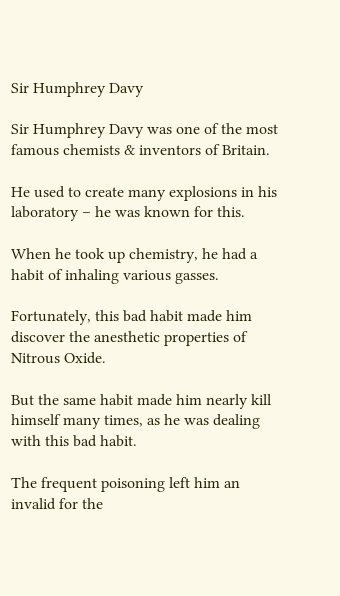Sir Humphrey Davy

Sir Humphrey Davy was one of the most famous chemists & inventors of Britain.

He used to create many explosions in his laboratory – he was known for this.

When he took up chemistry, he had a habit of inhaling various gasses.

Fortunately, this bad habit made him discover the anesthetic properties of Nitrous Oxide.

But the same habit made him nearly kill himself many times, as he was dealing with this bad habit.

The frequent poisoning left him an invalid for the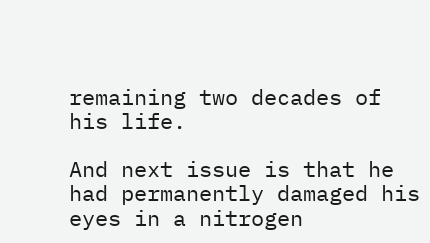remaining two decades of his life.

And next issue is that he had permanently damaged his eyes in a nitrogen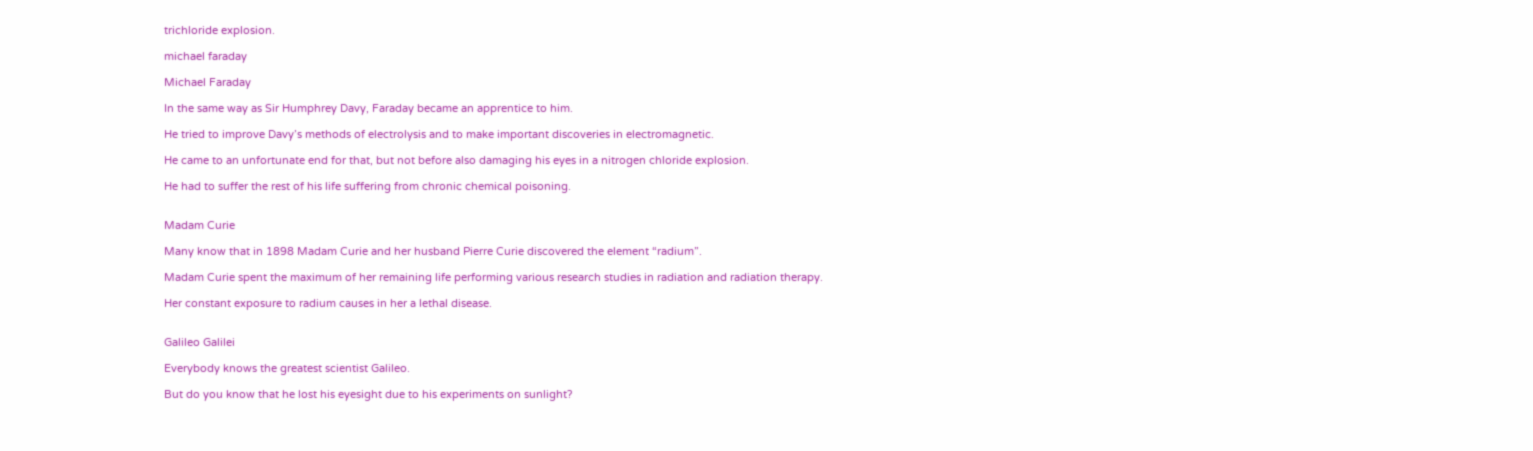trichloride explosion.

michael faraday

Michael Faraday

In the same way as Sir Humphrey Davy, Faraday became an apprentice to him.

He tried to improve Davy’s methods of electrolysis and to make important discoveries in electromagnetic.

He came to an unfortunate end for that, but not before also damaging his eyes in a nitrogen chloride explosion.

He had to suffer the rest of his life suffering from chronic chemical poisoning.


Madam Curie

Many know that in 1898 Madam Curie and her husband Pierre Curie discovered the element “radium”.

Madam Curie spent the maximum of her remaining life performing various research studies in radiation and radiation therapy.

Her constant exposure to radium causes in her a lethal disease.


Galileo Galilei

Everybody knows the greatest scientist Galileo.

But do you know that he lost his eyesight due to his experiments on sunlight?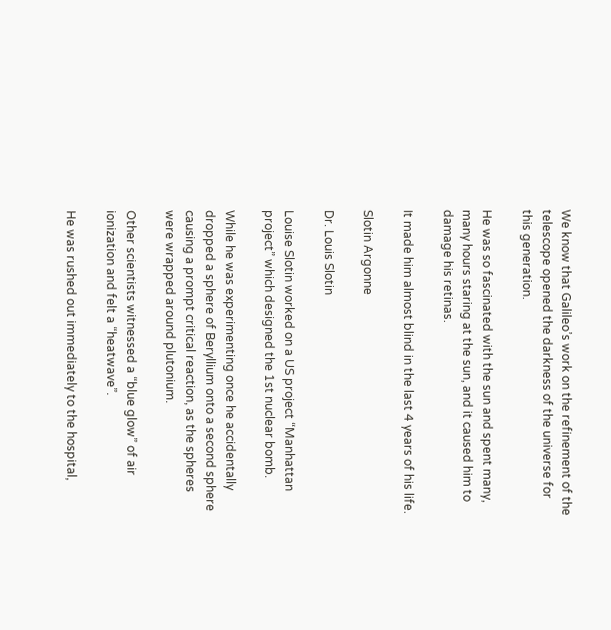We know that Galileo’s work on the refinement of the telescope opened the darkness of the universe for this generation.

He was so fascinated with the sun and spent many, many hours staring at the sun, and it caused him to damage his retinas.

It made him almost blind in the last 4 years of his life.

Slotin Argonne

Dr. Louis Slotin

Louise Slotin worked on a US project “Manhattan project” which designed the 1st nuclear bomb.

While he was experimenting once he accidentally dropped a sphere of Beryllium onto a second sphere causing a prompt critical reaction, as the spheres were wrapped around plutonium.

Other scientists witnessed a “blue glow” of air ionization and felt a “heatwave”.

He was rushed out immediately to the hospital,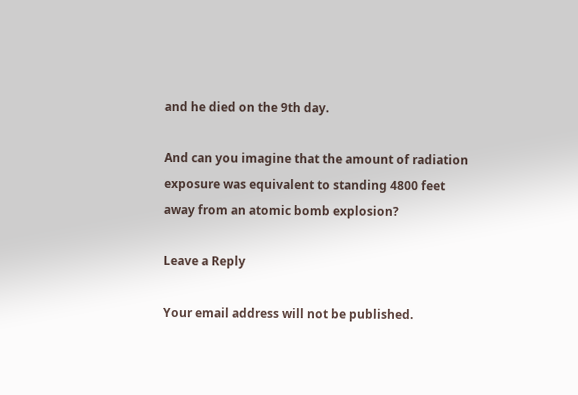and he died on the 9th day.

And can you imagine that the amount of radiation exposure was equivalent to standing 4800 feet away from an atomic bomb explosion?

Leave a Reply

Your email address will not be published.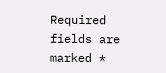Required fields are marked *